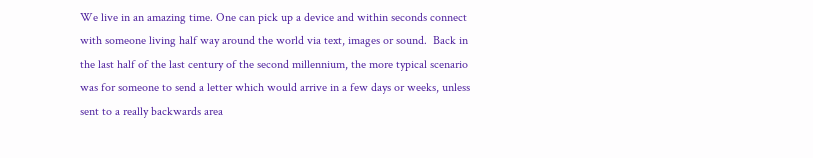We live in an amazing time. One can pick up a device and within seconds connect with someone living half way around the world via text, images or sound.  Back in the last half of the last century of the second millennium, the more typical scenario was for someone to send a letter which would arrive in a few days or weeks, unless sent to a really backwards area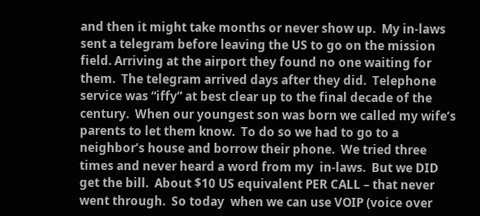and then it might take months or never show up.  My in-laws sent a telegram before leaving the US to go on the mission field. Arriving at the airport they found no one waiting for them.  The telegram arrived days after they did.  Telephone service was “iffy” at best clear up to the final decade of the century.  When our youngest son was born we called my wife’s parents to let them know.  To do so we had to go to a neighbor’s house and borrow their phone.  We tried three times and never heard a word from my  in-laws.  But we DID get the bill.  About $10 US equivalent PER CALL – that never went through.  So today  when we can use VOIP (voice over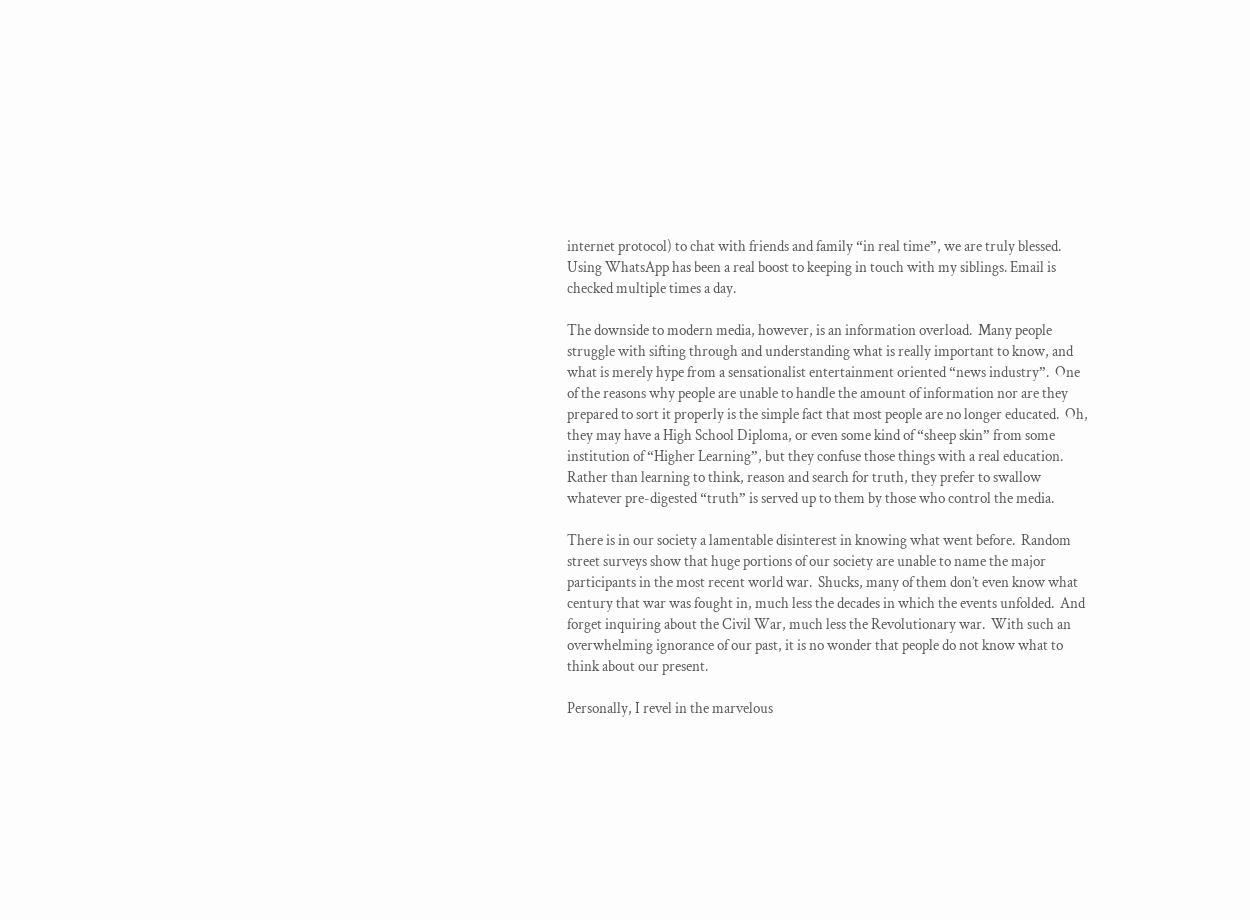internet protocol) to chat with friends and family “in real time”, we are truly blessed.  Using WhatsApp has been a real boost to keeping in touch with my siblings. Email is checked multiple times a day.

The downside to modern media, however, is an information overload.  Many people struggle with sifting through and understanding what is really important to know, and what is merely hype from a sensationalist entertainment oriented “news industry”.  One of the reasons why people are unable to handle the amount of information nor are they prepared to sort it properly is the simple fact that most people are no longer educated.  Oh, they may have a High School Diploma, or even some kind of “sheep skin” from some institution of “Higher Learning”, but they confuse those things with a real education.  Rather than learning to think, reason and search for truth, they prefer to swallow whatever pre-digested “truth” is served up to them by those who control the media.

There is in our society a lamentable disinterest in knowing what went before.  Random street surveys show that huge portions of our society are unable to name the major participants in the most recent world war.  Shucks, many of them don’t even know what century that war was fought in, much less the decades in which the events unfolded.  And forget inquiring about the Civil War, much less the Revolutionary war.  With such an overwhelming ignorance of our past, it is no wonder that people do not know what to think about our present.

Personally, I revel in the marvelous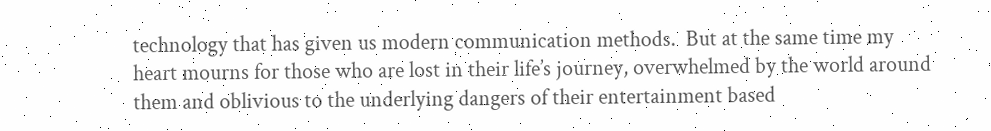technology that has given us modern communication methods.  But at the same time my heart mourns for those who are lost in their life’s journey, overwhelmed by the world around them and oblivious to the underlying dangers of their entertainment based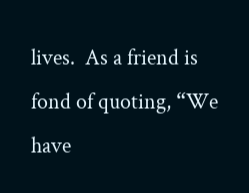lives.  As a friend is fond of quoting, “We have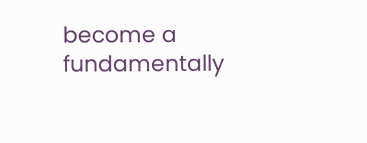become a fundamentally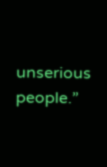unserious people.”